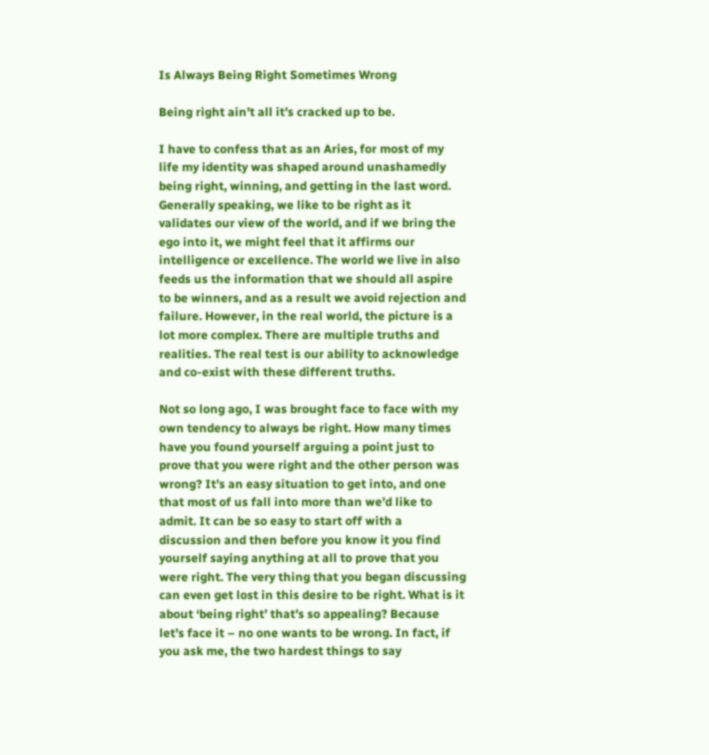Is Always Being Right Sometimes Wrong

Being right ain’t all it’s cracked up to be.

I have to confess that as an Aries, for most of my life my identity was shaped around unashamedly being right, winning, and getting in the last word. Generally speaking, we like to be right as it validates our view of the world, and if we bring the ego into it, we might feel that it affirms our intelligence or excellence. The world we live in also feeds us the information that we should all aspire to be winners, and as a result we avoid rejection and failure. However, in the real world, the picture is a lot more complex. There are multiple truths and realities. The real test is our ability to acknowledge and co-exist with these different truths.

Not so long ago, I was brought face to face with my own tendency to always be right. How many times have you found yourself arguing a point just to prove that you were right and the other person was wrong? It’s an easy situation to get into, and one that most of us fall into more than we’d like to admit. It can be so easy to start off with a discussion and then before you know it you find yourself saying anything at all to prove that you were right. The very thing that you began discussing can even get lost in this desire to be right. What is it about ‘being right’ that’s so appealing? Because let’s face it – no one wants to be wrong. In fact, if you ask me, the two hardest things to say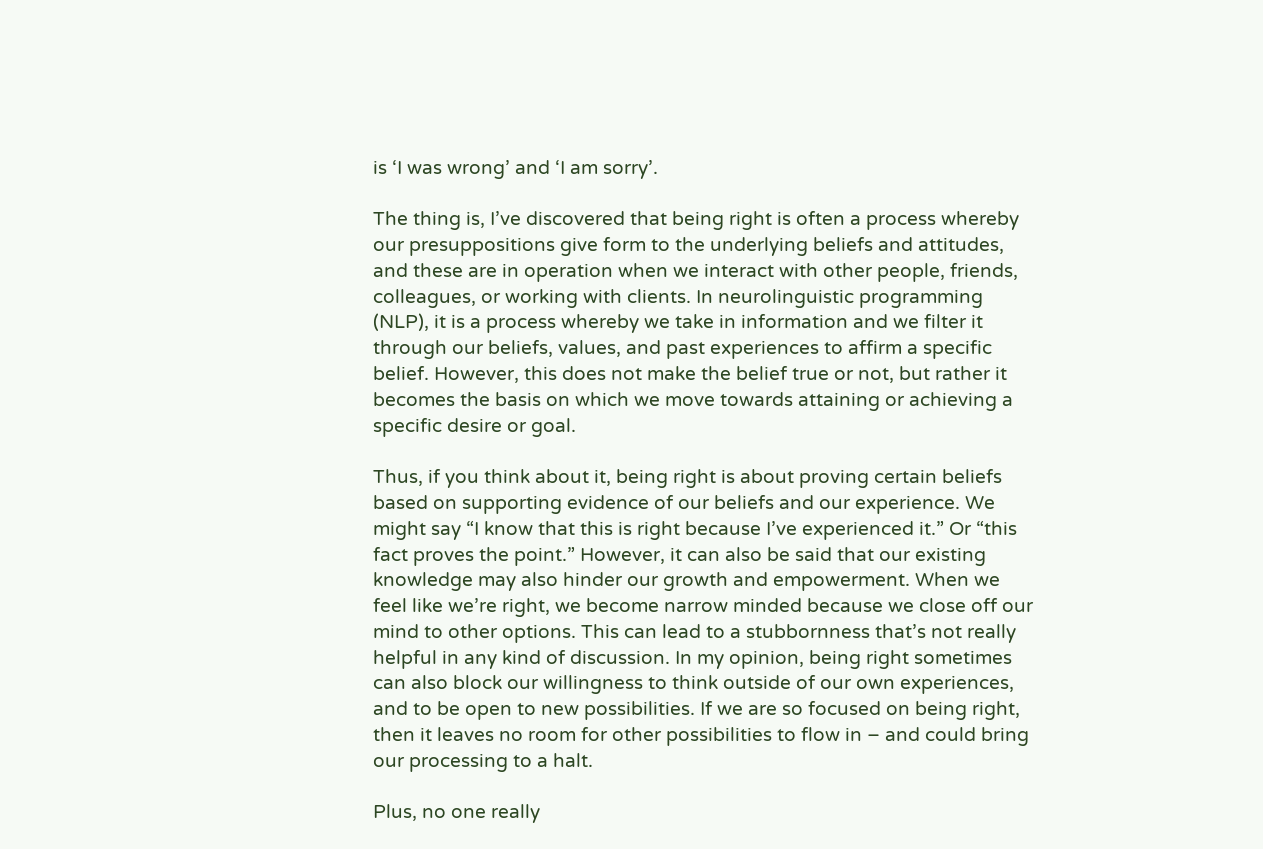is ‘I was wrong’ and ‘I am sorry’.

The thing is, I’ve discovered that being right is often a process whereby our presuppositions give form to the underlying beliefs and attitudes, and these are in operation when we interact with other people, friends, colleagues, or working with clients. In neurolinguistic programming (NLP), it is a process whereby we take in information and we filter it through our beliefs, values, and past experiences to affirm a specific belief. However, this does not make the belief true or not, but rather it becomes the basis on which we move towards attaining or achieving a specific desire or goal.

Thus, if you think about it, being right is about proving certain beliefs based on supporting evidence of our beliefs and our experience. We might say “I know that this is right because I’ve experienced it.” Or “this fact proves the point.” However, it can also be said that our existing knowledge may also hinder our growth and empowerment. When we feel like we’re right, we become narrow minded because we close off our mind to other options. This can lead to a stubbornness that’s not really helpful in any kind of discussion. In my opinion, being right sometimes can also block our willingness to think outside of our own experiences, and to be open to new possibilities. If we are so focused on being right, then it leaves no room for other possibilities to flow in – and could bring our processing to a halt.

Plus, no one really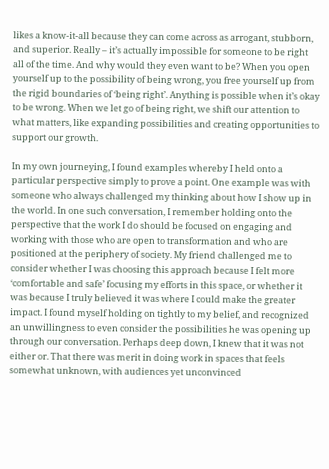likes a know-it-all because they can come across as arrogant, stubborn, and superior. Really – it’s actually impossible for someone to be right all of the time. And why would they even want to be? When you open yourself up to the possibility of being wrong, you free yourself up from the rigid boundaries of ‘being right’. Anything is possible when it’s okay to be wrong. When we let go of being right, we shift our attention to what matters, like expanding possibilities and creating opportunities to support our growth.

In my own journeying, I found examples whereby I held onto a particular perspective simply to prove a point. One example was with someone who always challenged my thinking about how I show up in the world. In one such conversation, I remember holding onto the perspective that the work I do should be focused on engaging and working with those who are open to transformation and who are positioned at the periphery of society. My friend challenged me to consider whether I was choosing this approach because I felt more ‘comfortable and safe’ focusing my efforts in this space, or whether it was because I truly believed it was where I could make the greater impact. I found myself holding on tightly to my belief, and recognized an unwillingness to even consider the possibilities he was opening up through our conversation. Perhaps deep down, I knew that it was not either or. That there was merit in doing work in spaces that feels somewhat unknown, with audiences yet unconvinced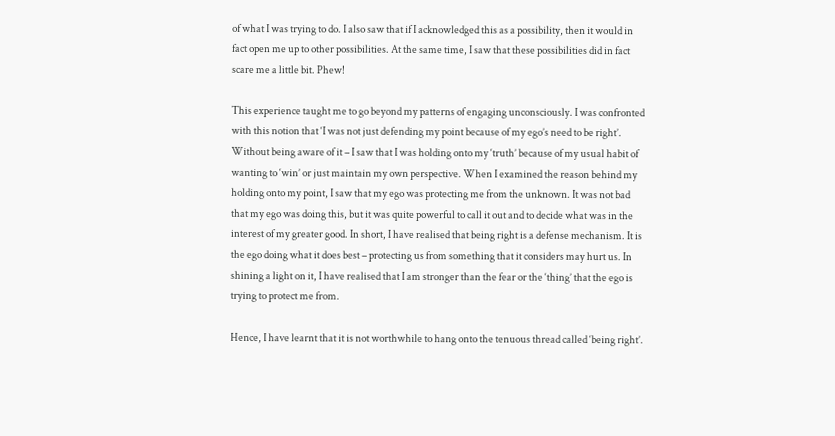of what I was trying to do. I also saw that if I acknowledged this as a possibility, then it would in fact open me up to other possibilities. At the same time, I saw that these possibilities did in fact scare me a little bit. Phew!

This experience taught me to go beyond my patterns of engaging unconsciously. I was confronted with this notion that ‘I was not just defending my point because of my ego’s need to be right’. Without being aware of it – I saw that I was holding onto my ‘truth’ because of my usual habit of wanting to ‘win’ or just maintain my own perspective. When I examined the reason behind my holding onto my point, I saw that my ego was protecting me from the unknown. It was not bad that my ego was doing this, but it was quite powerful to call it out and to decide what was in the interest of my greater good. In short, I have realised that being right is a defense mechanism. It is the ego doing what it does best – protecting us from something that it considers may hurt us. In shining a light on it, I have realised that I am stronger than the fear or the ‘thing’ that the ego is trying to protect me from.

Hence, I have learnt that it is not worthwhile to hang onto the tenuous thread called ‘being right’.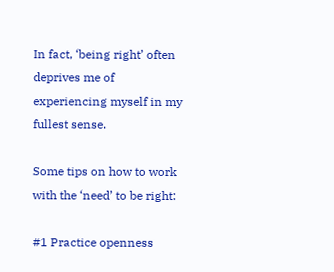In fact, ‘being right’ often deprives me of experiencing myself in my fullest sense.

Some tips on how to work with the ‘need’ to be right:

#1 Practice openness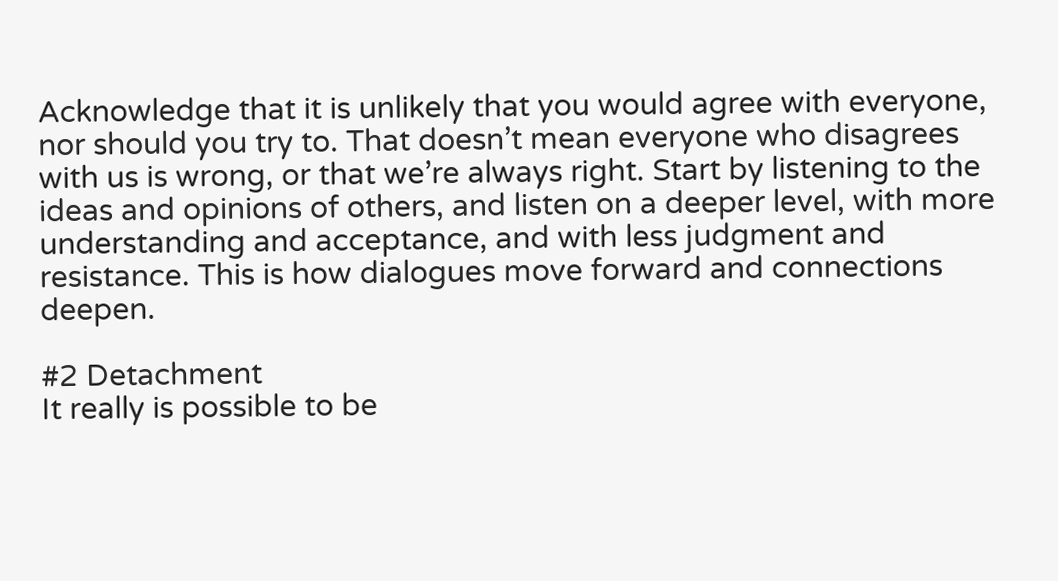Acknowledge that it is unlikely that you would agree with everyone, nor should you try to. That doesn’t mean everyone who disagrees with us is wrong, or that we’re always right. Start by listening to the ideas and opinions of others, and listen on a deeper level, with more understanding and acceptance, and with less judgment and resistance. This is how dialogues move forward and connections deepen.

#2 Detachment
It really is possible to be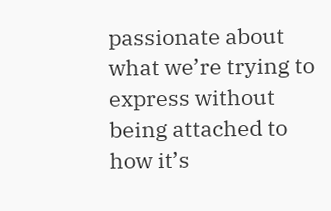passionate about what we’re trying to express without being attached to how it’s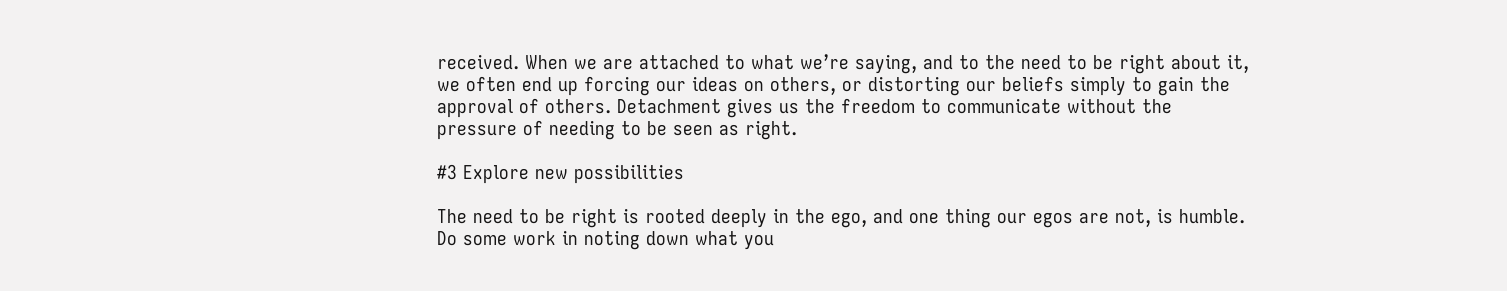received. When we are attached to what we’re saying, and to the need to be right about it, we often end up forcing our ideas on others, or distorting our beliefs simply to gain the approval of others. Detachment gives us the freedom to communicate without the pressure of needing to be seen as right.

#3 Explore new possibilities

The need to be right is rooted deeply in the ego, and one thing our egos are not, is humble. Do some work in noting down what you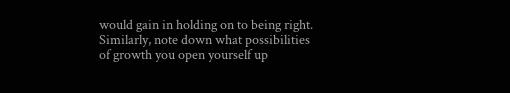would gain in holding on to being right. Similarly, note down what possibilities of growth you open yourself up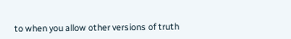to when you allow other versions of truth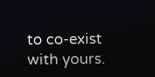to co-exist with yours.